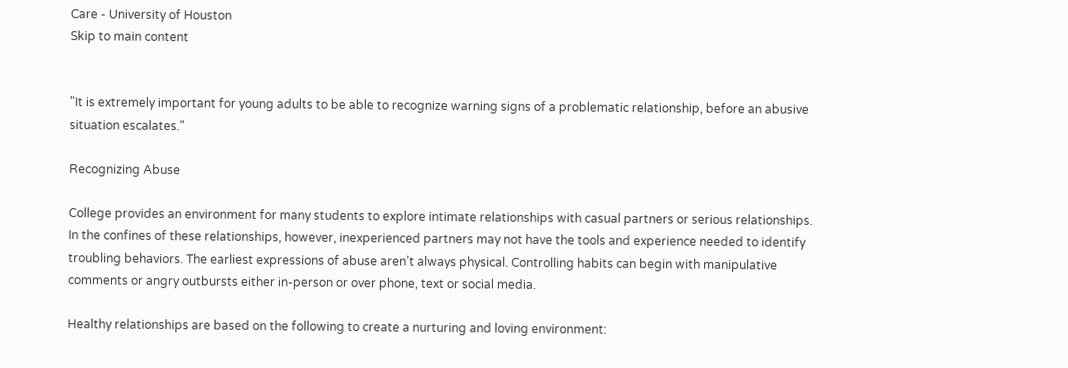Care - University of Houston
Skip to main content


"It is extremely important for young adults to be able to recognize warning signs of a problematic relationship, before an abusive situation escalates."

Recognizing Abuse

College provides an environment for many students to explore intimate relationships with casual partners or serious relationships. In the confines of these relationships, however, inexperienced partners may not have the tools and experience needed to identify troubling behaviors. The earliest expressions of abuse aren’t always physical. Controlling habits can begin with manipulative comments or angry outbursts either in-person or over phone, text or social media.

Healthy relationships are based on the following to create a nurturing and loving environment: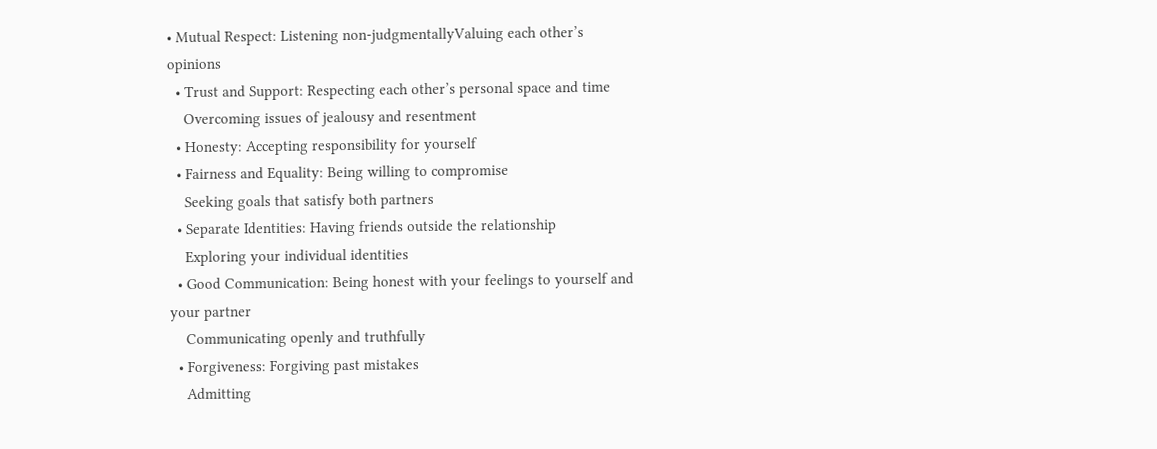• Mutual Respect: Listening non-judgmentallyValuing each other’s opinions
  • Trust and Support: Respecting each other’s personal space and time
    Overcoming issues of jealousy and resentment
  • Honesty: Accepting responsibility for yourself
  • Fairness and Equality: Being willing to compromise
    Seeking goals that satisfy both partners
  • Separate Identities: Having friends outside the relationship
    Exploring your individual identities
  • Good Communication: Being honest with your feelings to yourself and your partner
    Communicating openly and truthfully
  • Forgiveness: Forgiving past mistakes
    Admitting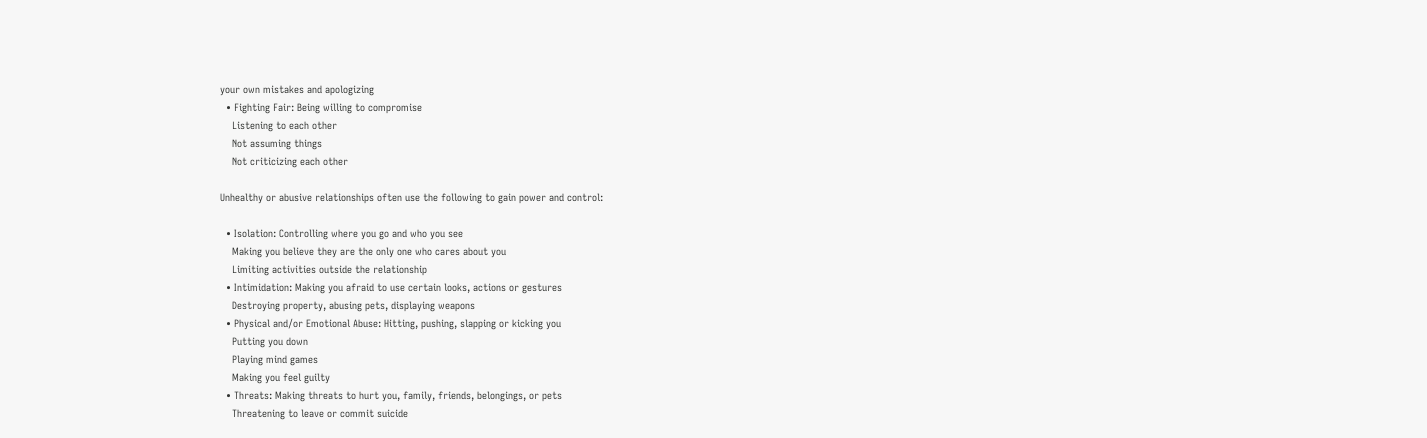your own mistakes and apologizing
  • Fighting Fair: Being willing to compromise
    Listening to each other
    Not assuming things
    Not criticizing each other

Unhealthy or abusive relationships often use the following to gain power and control:

  • Isolation: Controlling where you go and who you see
    Making you believe they are the only one who cares about you
    Limiting activities outside the relationship
  • Intimidation: Making you afraid to use certain looks, actions or gestures
    Destroying property, abusing pets, displaying weapons
  • Physical and/or Emotional Abuse: Hitting, pushing, slapping or kicking you
    Putting you down
    Playing mind games
    Making you feel guilty
  • Threats: Making threats to hurt you, family, friends, belongings, or pets
    Threatening to leave or commit suicide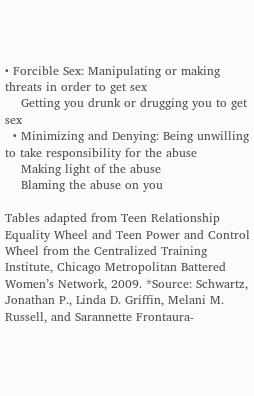• Forcible Sex: Manipulating or making threats in order to get sex
    Getting you drunk or drugging you to get sex
  • Minimizing and Denying: Being unwilling to take responsibility for the abuse
    Making light of the abuse
    Blaming the abuse on you

Tables adapted from Teen Relationship Equality Wheel and Teen Power and Control Wheel from the Centralized Training Institute, Chicago Metropolitan Battered Women’s Network, 2009. *Source: Schwartz, Jonathan P., Linda D. Griffin, Melani M. Russell, and Sarannette Frontaura-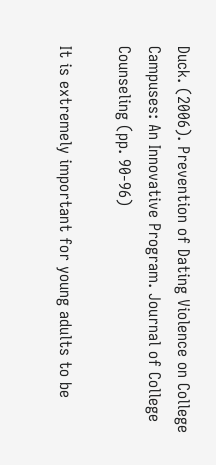Duck. (2006). Prevention of Dating Violence on College Campuses: An Innovative Program. Journal of College Counseling (pp. 90-96)

It is extremely important for young adults to be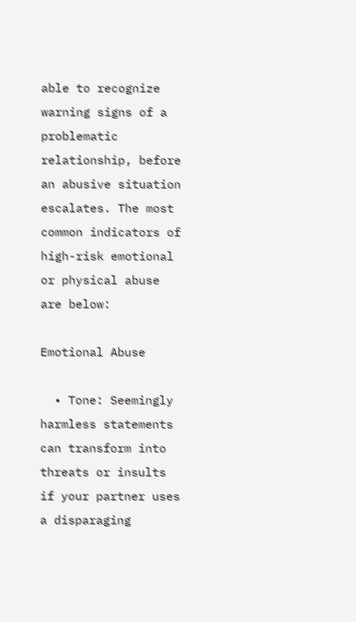able to recognize warning signs of a problematic relationship, before an abusive situation escalates. The most common indicators of high-risk emotional or physical abuse are below:

Emotional Abuse

  • Tone: Seemingly harmless statements can transform into threats or insults if your partner uses a disparaging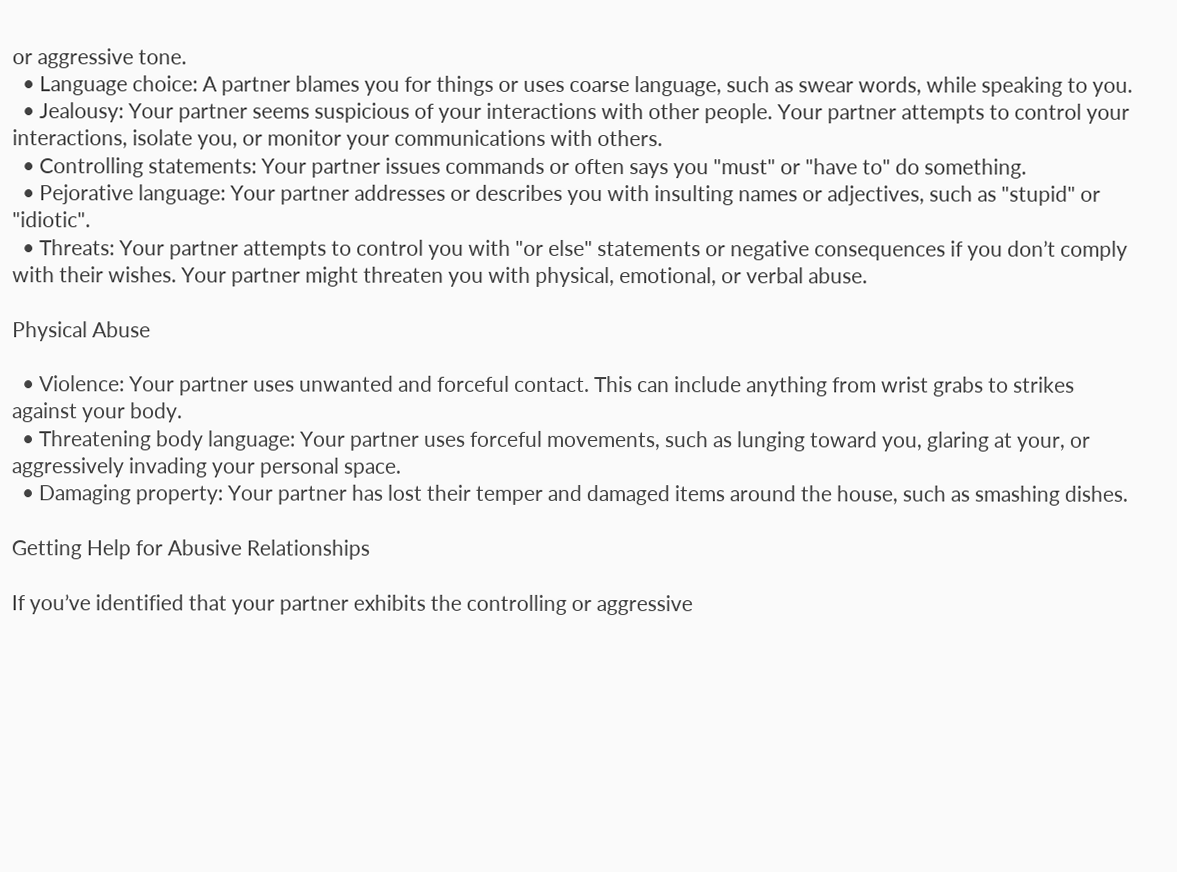or aggressive tone.
  • Language choice: A partner blames you for things or uses coarse language, such as swear words, while speaking to you.
  • Jealousy: Your partner seems suspicious of your interactions with other people. Your partner attempts to control your interactions, isolate you, or monitor your communications with others.
  • Controlling statements: Your partner issues commands or often says you "must" or "have to" do something.
  • Pejorative language: Your partner addresses or describes you with insulting names or adjectives, such as "stupid" or "idiotic".
  • Threats: Your partner attempts to control you with "or else" statements or negative consequences if you don’t comply with their wishes. Your partner might threaten you with physical, emotional, or verbal abuse.

Physical Abuse

  • Violence: Your partner uses unwanted and forceful contact. This can include anything from wrist grabs to strikes against your body.
  • Threatening body language: Your partner uses forceful movements, such as lunging toward you, glaring at your, or aggressively invading your personal space.
  • Damaging property: Your partner has lost their temper and damaged items around the house, such as smashing dishes.

Getting Help for Abusive Relationships

If you’ve identified that your partner exhibits the controlling or aggressive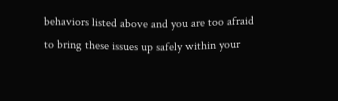behaviors listed above and you are too afraid to bring these issues up safely within your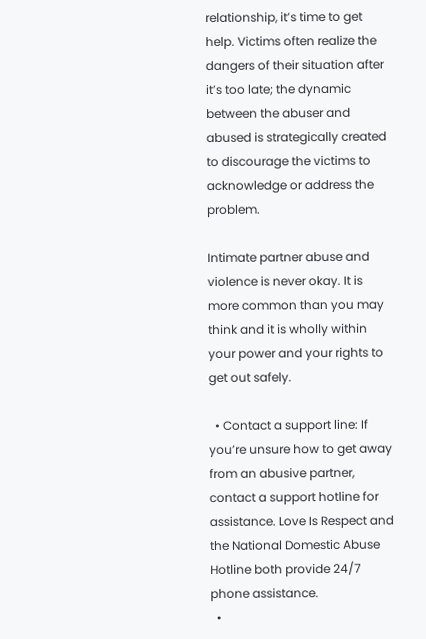relationship, it’s time to get help. Victims often realize the dangers of their situation after it’s too late; the dynamic between the abuser and abused is strategically created to discourage the victims to acknowledge or address the problem.

Intimate partner abuse and violence is never okay. It is more common than you may think and it is wholly within your power and your rights to get out safely.

  • Contact a support line: If you’re unsure how to get away from an abusive partner, contact a support hotline for assistance. Love Is Respect and the National Domestic Abuse Hotline both provide 24/7 phone assistance.
  •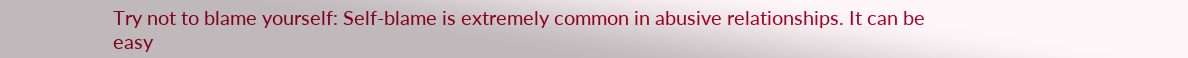Try not to blame yourself: Self-blame is extremely common in abusive relationships. It can be easy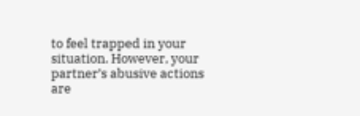to feel trapped in your situation. However, your partner’s abusive actions are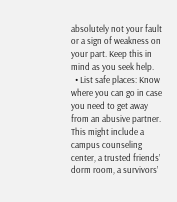absolutely not your fault or a sign of weakness on your part. Keep this in mind as you seek help.
  • List safe places: Know where you can go in case you need to get away from an abusive partner. This might include a campus counseling center, a trusted friends’ dorm room, a survivors’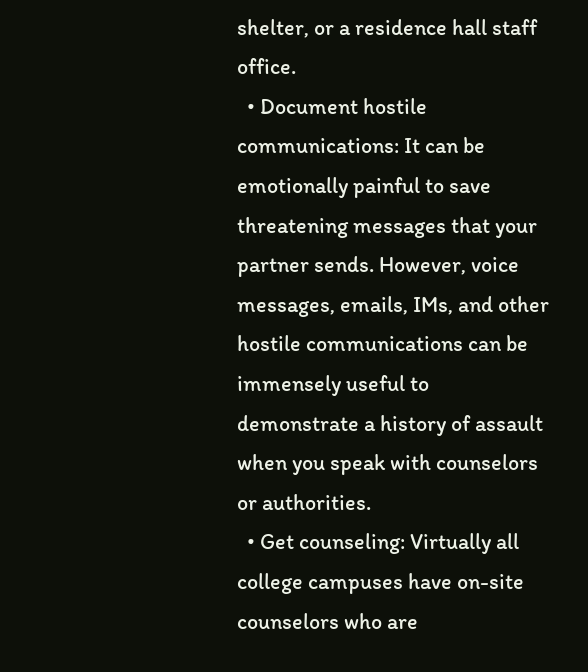shelter, or a residence hall staff office.
  • Document hostile communications: It can be emotionally painful to save threatening messages that your partner sends. However, voice messages, emails, IMs, and other hostile communications can be immensely useful to demonstrate a history of assault when you speak with counselors or authorities.
  • Get counseling: Virtually all college campuses have on-site counselors who are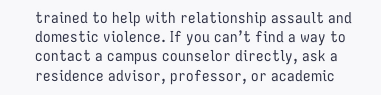trained to help with relationship assault and domestic violence. If you can’t find a way to contact a campus counselor directly, ask a residence advisor, professor, or academic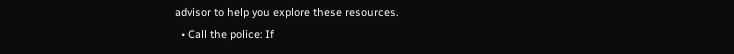advisor to help you explore these resources.
  • Call the police: If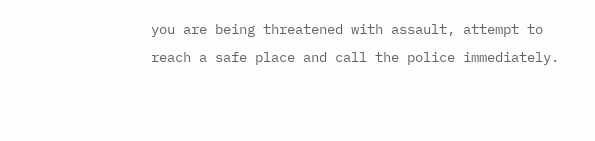you are being threatened with assault, attempt to reach a safe place and call the police immediately.